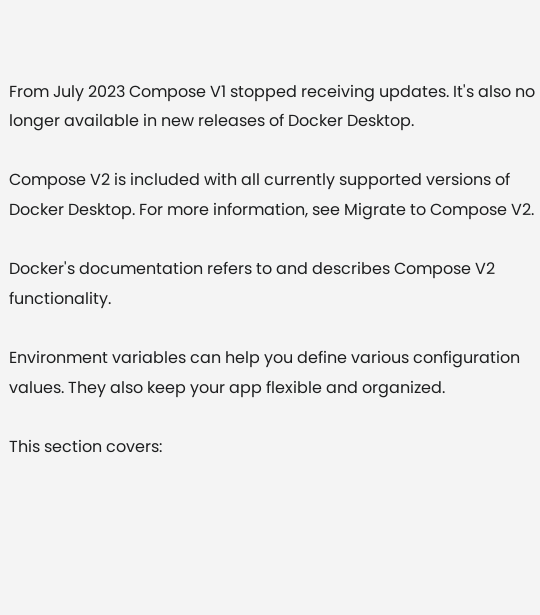From July 2023 Compose V1 stopped receiving updates. It's also no longer available in new releases of Docker Desktop.

Compose V2 is included with all currently supported versions of Docker Desktop. For more information, see Migrate to Compose V2.

Docker's documentation refers to and describes Compose V2 functionality.

Environment variables can help you define various configuration values. They also keep your app flexible and organized.

This section covers: